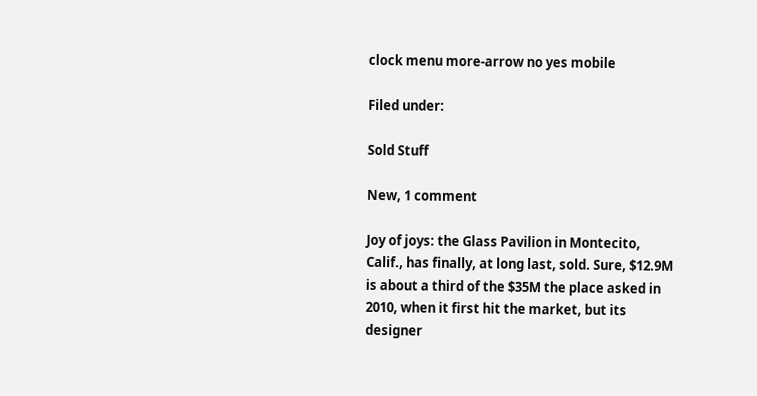clock menu more-arrow no yes mobile

Filed under:

Sold Stuff

New, 1 comment

Joy of joys: the Glass Pavilion in Montecito, Calif., has finally, at long last, sold. Sure, $12.9M is about a third of the $35M the place asked in 2010, when it first hit the market, but its designer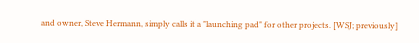and owner, Steve Hermann, simply calls it a "launching pad" for other projects. [WSJ; previously]